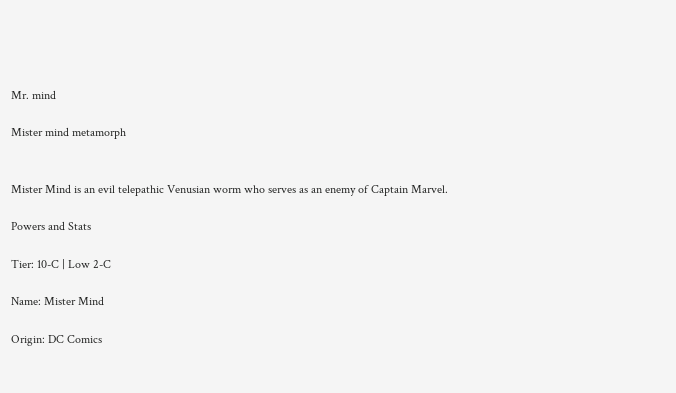Mr. mind

Mister mind metamorph


Mister Mind is an evil telepathic Venusian worm who serves as an enemy of Captain Marvel.

Powers and Stats

Tier: 10-C | Low 2-C

Name: Mister Mind

Origin: DC Comics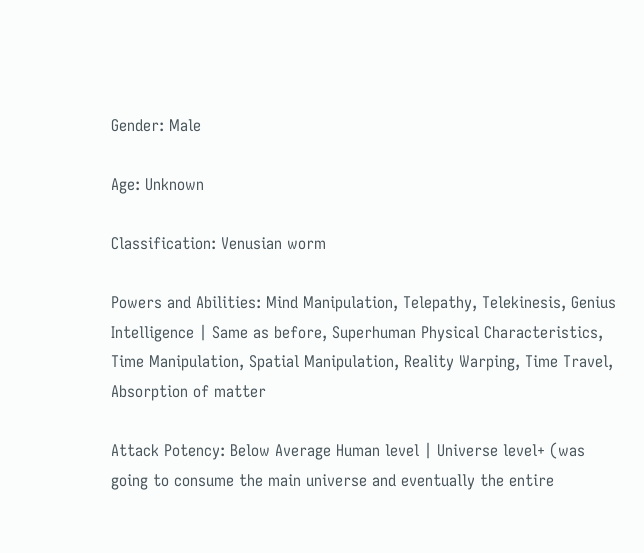Gender: Male

Age: Unknown

Classification: Venusian worm

Powers and Abilities: Mind Manipulation, Telepathy, Telekinesis, Genius Intelligence | Same as before, Superhuman Physical Characteristics, Time Manipulation, Spatial Manipulation, Reality Warping, Time Travel, Absorption of matter

Attack Potency: Below Average Human level | Universe level+ (was going to consume the main universe and eventually the entire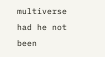multiverse had he not been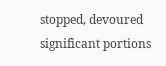stopped, devoured significant portions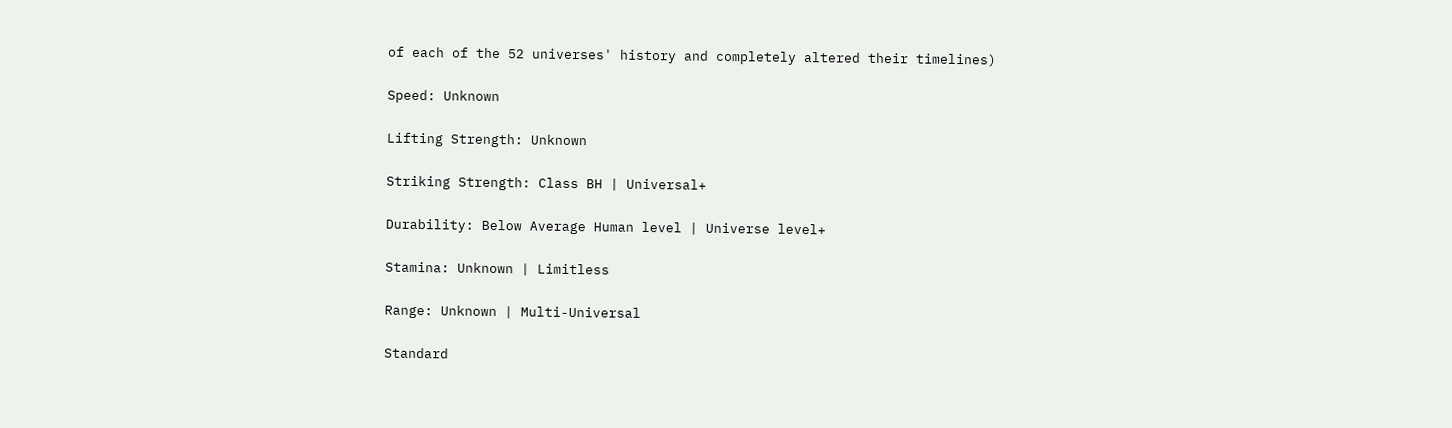of each of the 52 universes' history and completely altered their timelines)

Speed: Unknown

Lifting Strength: Unknown

Striking Strength: Class BH | Universal+

Durability: Below Average Human level | Universe level+

Stamina: Unknown | Limitless

Range: Unknown | Multi-Universal

Standard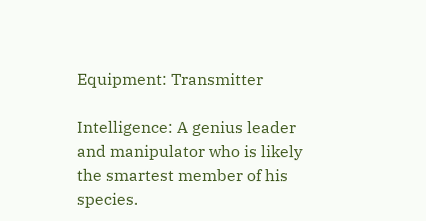Equipment: Transmitter

Intelligence: A genius leader and manipulator who is likely the smartest member of his species.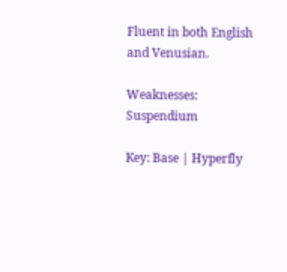Fluent in both English and Venusian.

Weaknesses: Suspendium

Key: Base | Hyperfly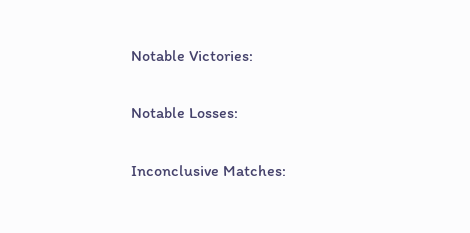Notable Victories:

Notable Losses:

Inconclusive Matches: